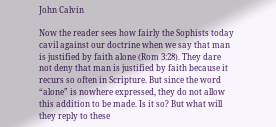John Calvin

Now the reader sees how fairly the Sophists today cavil against our doctrine when we say that man is justified by faith alone (Rom 3:28). They dare not deny that man is justified by faith because it recurs so often in Scripture. But since the word “alone” is nowhere expressed, they do not allow this addition to be made. Is it so? But what will they reply to these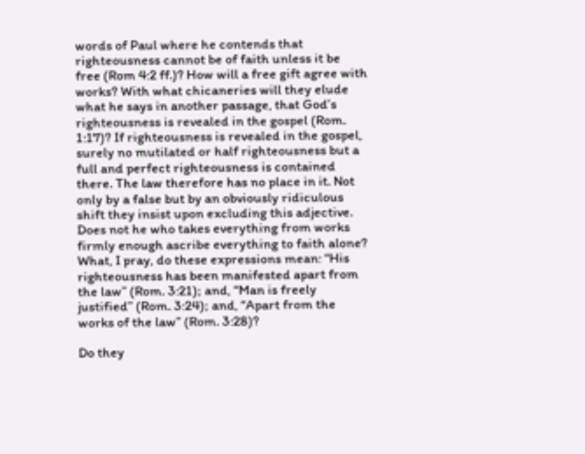words of Paul where he contends that righteousness cannot be of faith unless it be free (Rom 4:2 ff.)? How will a free gift agree with works? With what chicaneries will they elude what he says in another passage, that God’s righteousness is revealed in the gospel (Rom. 1:17)? If righteousness is revealed in the gospel, surely no mutilated or half righteousness but a full and perfect righteousness is contained there. The law therefore has no place in it. Not only by a false but by an obviously ridiculous shift they insist upon excluding this adjective. Does not he who takes everything from works firmly enough ascribe everything to faith alone? What, I pray, do these expressions mean: “His righteousness has been manifested apart from the law” (Rom. 3:21); and, “Man is freely justified” (Rom. 3:24); and, “Apart from the works of the law” (Rom. 3:28)?

Do they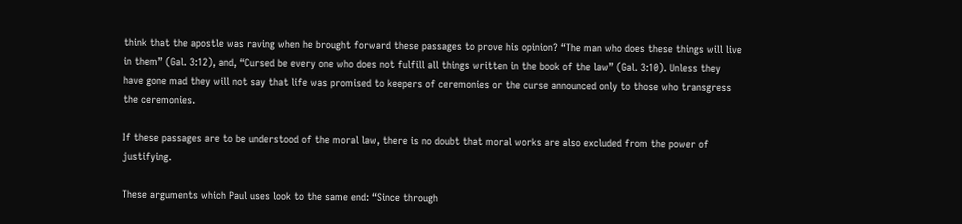think that the apostle was raving when he brought forward these passages to prove his opinion? “The man who does these things will live in them” (Gal. 3:12), and, “Cursed be every one who does not fulfill all things written in the book of the law” (Gal. 3:10). Unless they have gone mad they will not say that life was promised to keepers of ceremonies or the curse announced only to those who transgress the ceremonies.

If these passages are to be understood of the moral law, there is no doubt that moral works are also excluded from the power of justifying.

These arguments which Paul uses look to the same end: “Since through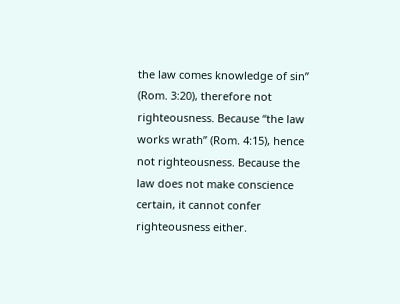the law comes knowledge of sin” (Rom. 3:20), therefore not righteousness. Because “the law works wrath” (Rom. 4:15), hence not righteousness. Because the law does not make conscience certain, it cannot confer righteousness either.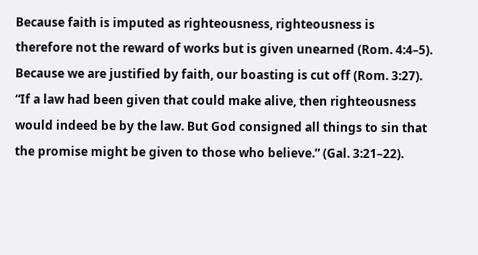Because faith is imputed as righteousness, righteousness is therefore not the reward of works but is given unearned (Rom. 4:4–5). Because we are justified by faith, our boasting is cut off (Rom. 3:27). “If a law had been given that could make alive, then righteousness would indeed be by the law. But God consigned all things to sin that the promise might be given to those who believe.” (Gal. 3:21–22).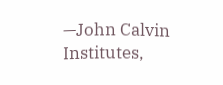—John Calvin
Institutes,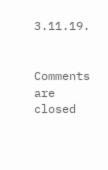3.11.19.


Comments are closed